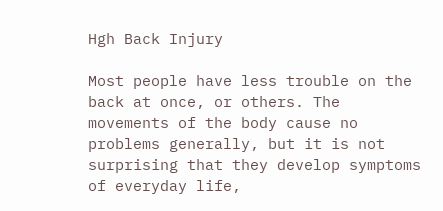Hgh Back Injury

Most people have less trouble on the back at once, or others. The movements of the body cause no problems generally, but it is not surprising that they develop symptoms of everyday life,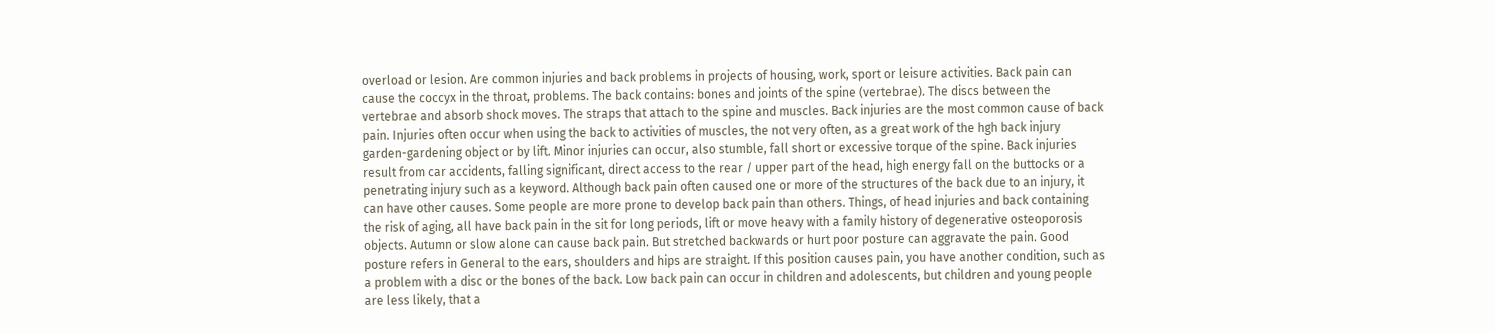overload or lesion. Are common injuries and back problems in projects of housing, work, sport or leisure activities. Back pain can cause the coccyx in the throat, problems. The back contains: bones and joints of the spine (vertebrae). The discs between the vertebrae and absorb shock moves. The straps that attach to the spine and muscles. Back injuries are the most common cause of back pain. Injuries often occur when using the back to activities of muscles, the not very often, as a great work of the hgh back injury garden-gardening object or by lift. Minor injuries can occur, also stumble, fall short or excessive torque of the spine. Back injuries result from car accidents, falling significant, direct access to the rear / upper part of the head, high energy fall on the buttocks or a penetrating injury such as a keyword. Although back pain often caused one or more of the structures of the back due to an injury, it can have other causes. Some people are more prone to develop back pain than others. Things, of head injuries and back containing the risk of aging, all have back pain in the sit for long periods, lift or move heavy with a family history of degenerative osteoporosis objects. Autumn or slow alone can cause back pain. But stretched backwards or hurt poor posture can aggravate the pain. Good posture refers in General to the ears, shoulders and hips are straight. If this position causes pain, you have another condition, such as a problem with a disc or the bones of the back. Low back pain can occur in children and adolescents, but children and young people are less likely, that a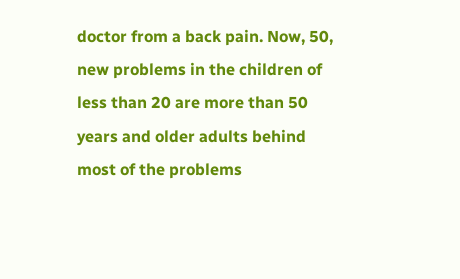doctor from a back pain. Now, 50, new problems in the children of less than 20 are more than 50 years and older adults behind most of the problems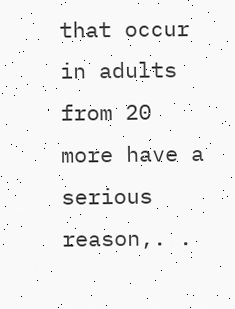that occur in adults from 20 more have a serious reason,. .